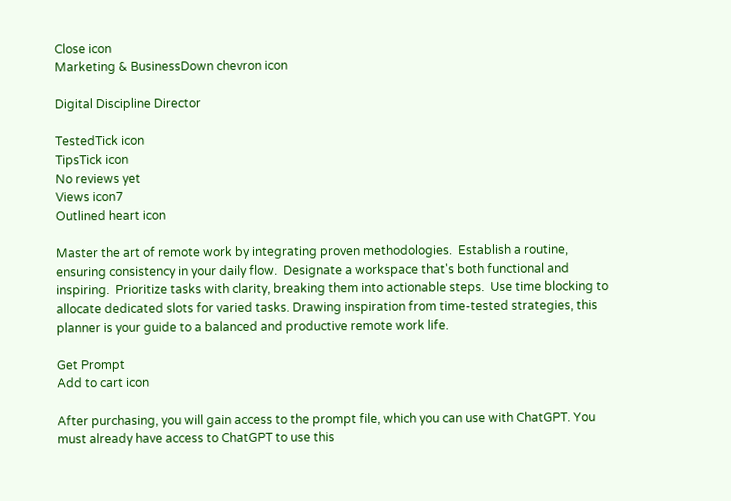Close icon
Marketing & BusinessDown chevron icon

Digital Discipline Director

TestedTick icon
TipsTick icon
No reviews yet
Views icon7
Outlined heart icon

Master the art of remote work by integrating proven methodologies.  Establish a routine, ensuring consistency in your daily flow.  Designate a workspace that's both functional and inspiring.  Prioritize tasks with clarity, breaking them into actionable steps.  Use time blocking to allocate dedicated slots for varied tasks. Drawing inspiration from time-tested strategies, this planner is your guide to a balanced and productive remote work life.

Get Prompt
Add to cart icon

After purchasing, you will gain access to the prompt file, which you can use with ChatGPT. You must already have access to ChatGPT to use this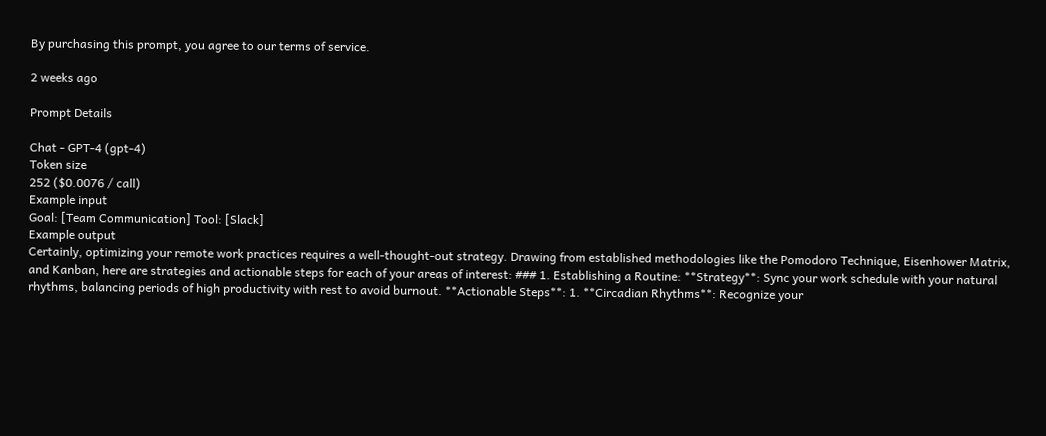By purchasing this prompt, you agree to our terms of service.

2 weeks ago

Prompt Details

Chat - GPT-4 (gpt-4)
Token size
252 ($0.0076 / call)
Example input
Goal: [Team Communication] Tool: [Slack]
Example output
Certainly, optimizing your remote work practices requires a well-thought-out strategy. Drawing from established methodologies like the Pomodoro Technique, Eisenhower Matrix, and Kanban, here are strategies and actionable steps for each of your areas of interest: ### 1. Establishing a Routine: **Strategy**: Sync your work schedule with your natural rhythms, balancing periods of high productivity with rest to avoid burnout. **Actionable Steps**: 1. **Circadian Rhythms**: Recognize your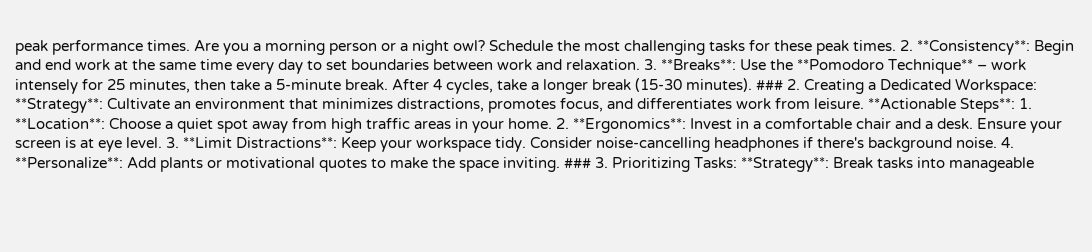peak performance times. Are you a morning person or a night owl? Schedule the most challenging tasks for these peak times. 2. **Consistency**: Begin and end work at the same time every day to set boundaries between work and relaxation. 3. **Breaks**: Use the **Pomodoro Technique** – work intensely for 25 minutes, then take a 5-minute break. After 4 cycles, take a longer break (15-30 minutes). ### 2. Creating a Dedicated Workspace: **Strategy**: Cultivate an environment that minimizes distractions, promotes focus, and differentiates work from leisure. **Actionable Steps**: 1. **Location**: Choose a quiet spot away from high traffic areas in your home. 2. **Ergonomics**: Invest in a comfortable chair and a desk. Ensure your screen is at eye level. 3. **Limit Distractions**: Keep your workspace tidy. Consider noise-cancelling headphones if there's background noise. 4. **Personalize**: Add plants or motivational quotes to make the space inviting. ### 3. Prioritizing Tasks: **Strategy**: Break tasks into manageable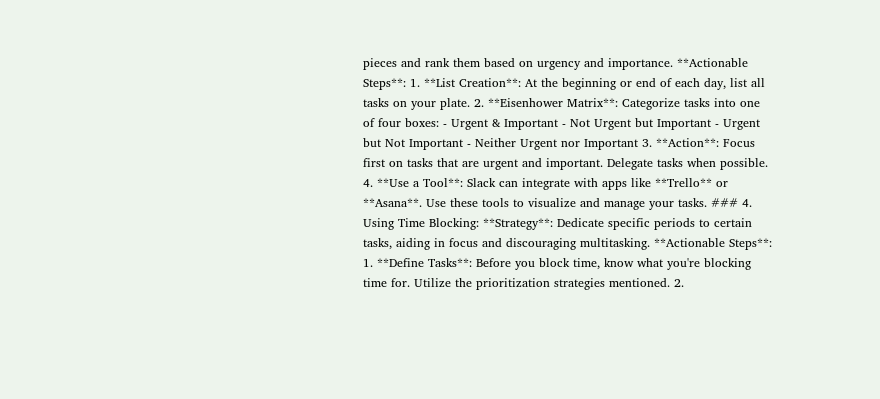pieces and rank them based on urgency and importance. **Actionable Steps**: 1. **List Creation**: At the beginning or end of each day, list all tasks on your plate. 2. **Eisenhower Matrix**: Categorize tasks into one of four boxes: - Urgent & Important - Not Urgent but Important - Urgent but Not Important - Neither Urgent nor Important 3. **Action**: Focus first on tasks that are urgent and important. Delegate tasks when possible. 4. **Use a Tool**: Slack can integrate with apps like **Trello** or **Asana**. Use these tools to visualize and manage your tasks. ### 4. Using Time Blocking: **Strategy**: Dedicate specific periods to certain tasks, aiding in focus and discouraging multitasking. **Actionable Steps**: 1. **Define Tasks**: Before you block time, know what you're blocking time for. Utilize the prioritization strategies mentioned. 2.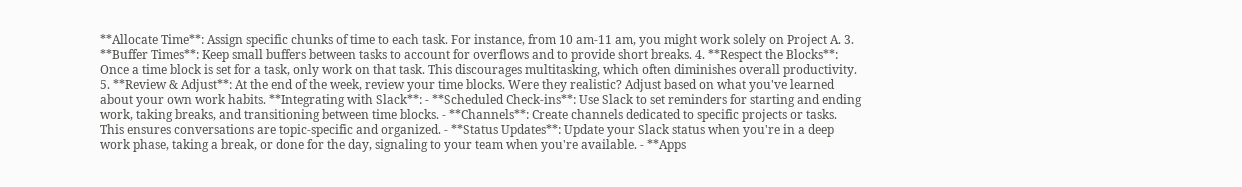**Allocate Time**: Assign specific chunks of time to each task. For instance, from 10 am-11 am, you might work solely on Project A. 3. **Buffer Times**: Keep small buffers between tasks to account for overflows and to provide short breaks. 4. **Respect the Blocks**: Once a time block is set for a task, only work on that task. This discourages multitasking, which often diminishes overall productivity. 5. **Review & Adjust**: At the end of the week, review your time blocks. Were they realistic? Adjust based on what you've learned about your own work habits. **Integrating with Slack**: - **Scheduled Check-ins**: Use Slack to set reminders for starting and ending work, taking breaks, and transitioning between time blocks. - **Channels**: Create channels dedicated to specific projects or tasks. This ensures conversations are topic-specific and organized. - **Status Updates**: Update your Slack status when you're in a deep work phase, taking a break, or done for the day, signaling to your team when you're available. - **Apps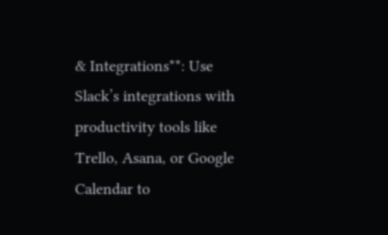& Integrations**: Use Slack’s integrations with productivity tools like Trello, Asana, or Google Calendar to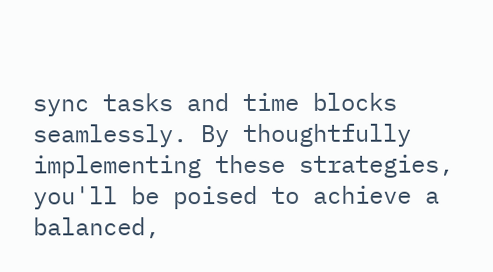sync tasks and time blocks seamlessly. By thoughtfully implementing these strategies, you'll be poised to achieve a balanced,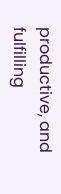productive, and fulfilling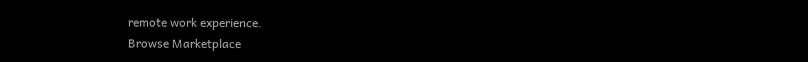remote work experience.
Browse Marketplace